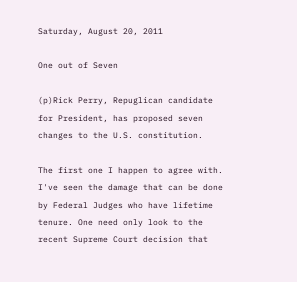Saturday, August 20, 2011

One out of Seven

(p)Rick Perry, Repuglican candidate for President, has proposed seven changes to the U.S. constitution.

The first one I happen to agree with. I've seen the damage that can be done by Federal Judges who have lifetime tenure. One need only look to the recent Supreme Court decision that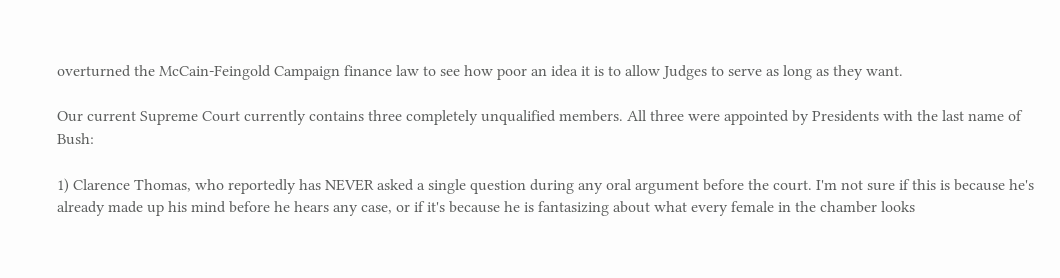overturned the McCain-Feingold Campaign finance law to see how poor an idea it is to allow Judges to serve as long as they want.

Our current Supreme Court currently contains three completely unqualified members. All three were appointed by Presidents with the last name of Bush:

1) Clarence Thomas, who reportedly has NEVER asked a single question during any oral argument before the court. I'm not sure if this is because he's already made up his mind before he hears any case, or if it's because he is fantasizing about what every female in the chamber looks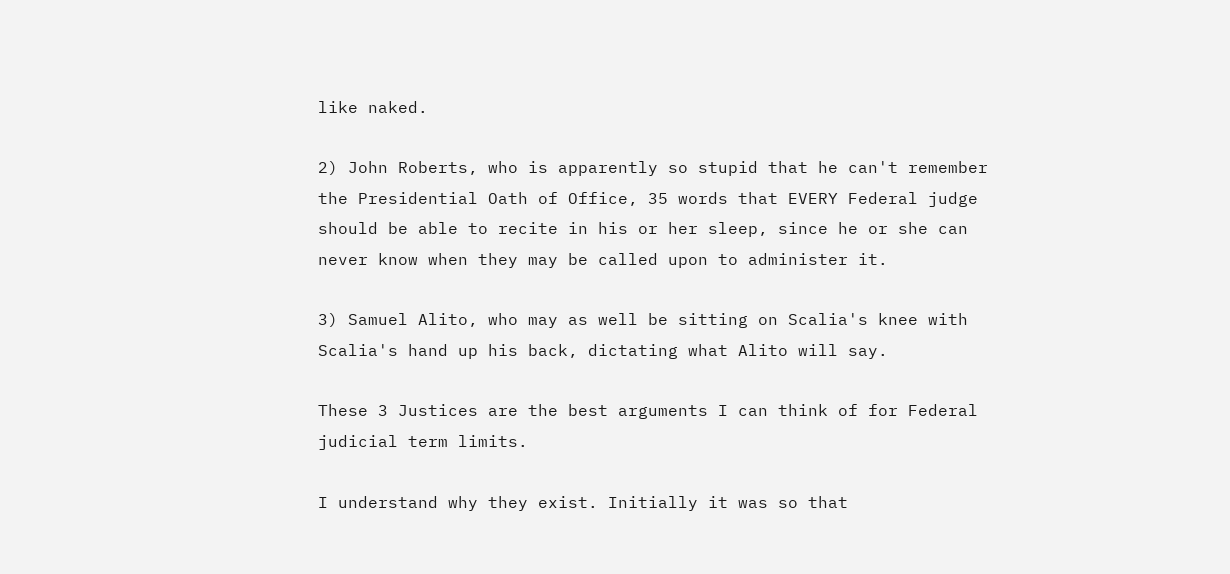like naked.

2) John Roberts, who is apparently so stupid that he can't remember the Presidential Oath of Office, 35 words that EVERY Federal judge should be able to recite in his or her sleep, since he or she can never know when they may be called upon to administer it.

3) Samuel Alito, who may as well be sitting on Scalia's knee with Scalia's hand up his back, dictating what Alito will say.

These 3 Justices are the best arguments I can think of for Federal judicial term limits.

I understand why they exist. Initially it was so that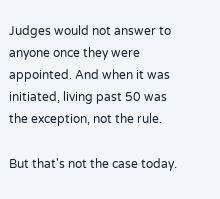Judges would not answer to anyone once they were appointed. And when it was initiated, living past 50 was the exception, not the rule.

But that's not the case today.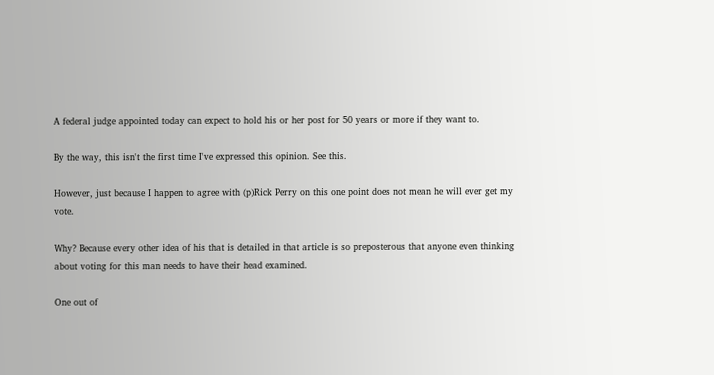A federal judge appointed today can expect to hold his or her post for 50 years or more if they want to.

By the way, this isn't the first time I've expressed this opinion. See this.

However, just because I happen to agree with (p)Rick Perry on this one point does not mean he will ever get my vote.

Why? Because every other idea of his that is detailed in that article is so preposterous that anyone even thinking about voting for this man needs to have their head examined.

One out of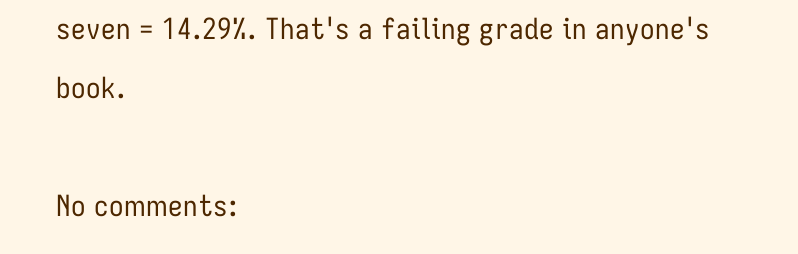seven = 14.29%. That's a failing grade in anyone's book.

No comments: